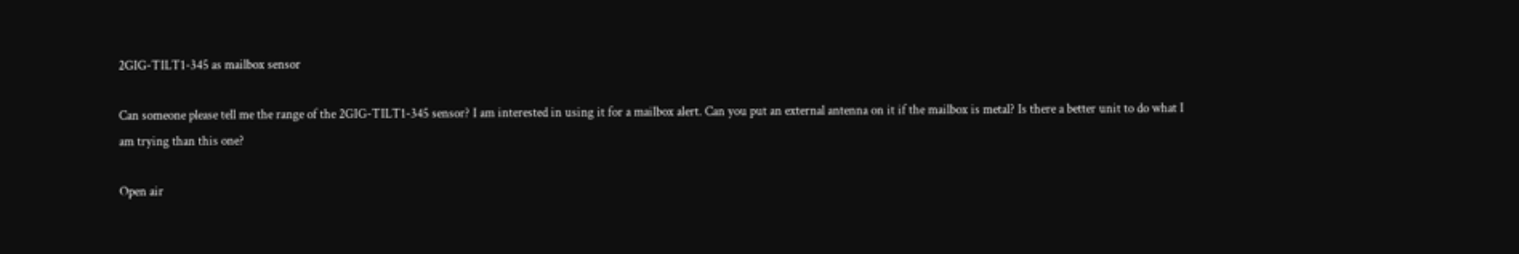2GIG-TILT1-345 as mailbox sensor

Can someone please tell me the range of the 2GIG-TILT1-345 sensor? I am interested in using it for a mailbox alert. Can you put an external antenna on it if the mailbox is metal? Is there a better unit to do what I am trying than this one?

Open air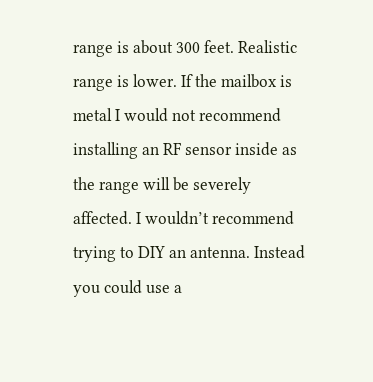range is about 300 feet. Realistic range is lower. If the mailbox is metal I would not recommend installing an RF sensor inside as the range will be severely affected. I wouldn’t recommend trying to DIY an antenna. Instead you could use a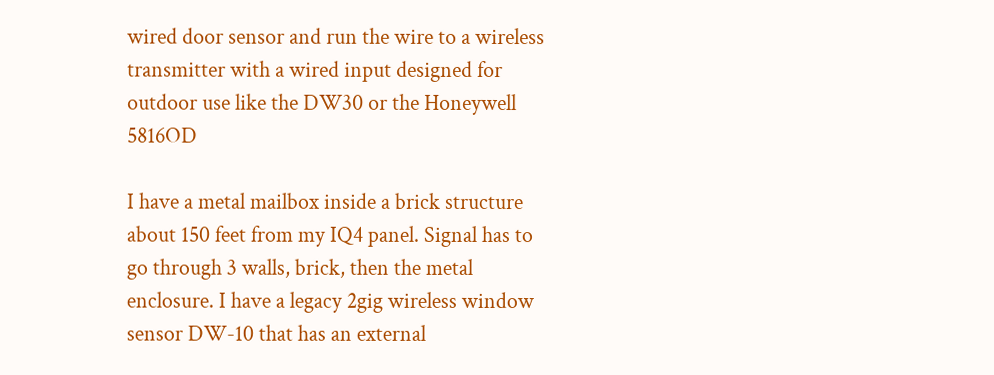wired door sensor and run the wire to a wireless transmitter with a wired input designed for outdoor use like the DW30 or the Honeywell 5816OD

I have a metal mailbox inside a brick structure about 150 feet from my IQ4 panel. Signal has to go through 3 walls, brick, then the metal enclosure. I have a legacy 2gig wireless window sensor DW-10 that has an external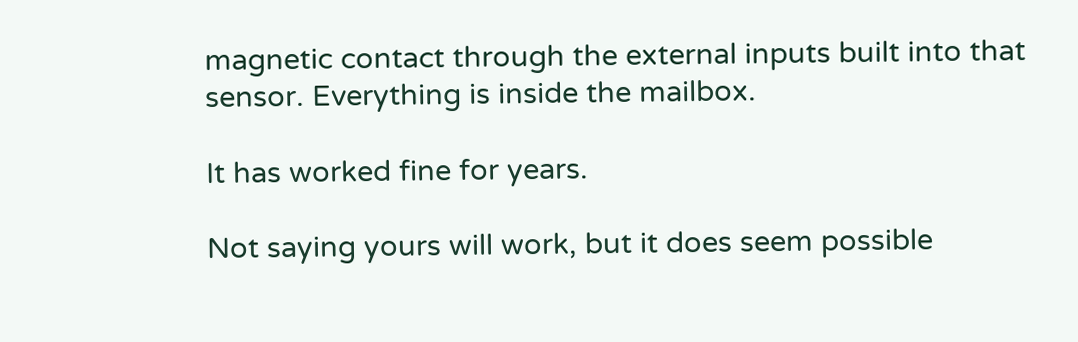magnetic contact through the external inputs built into that sensor. Everything is inside the mailbox.

It has worked fine for years.

Not saying yours will work, but it does seem possible